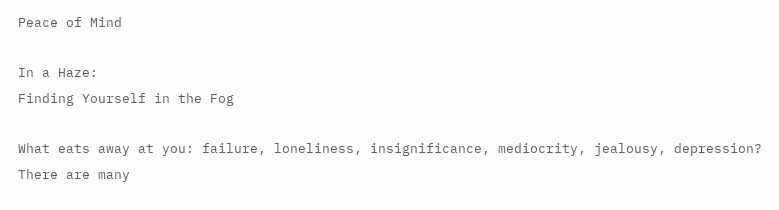Peace of Mind

In a Haze:
Finding Yourself in the Fog

What eats away at you: failure, loneliness, insignificance, mediocrity, jealousy, depression? There are many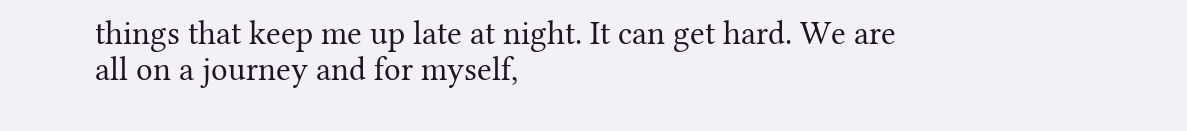things that keep me up late at night. It can get hard. We are all on a journey and for myself,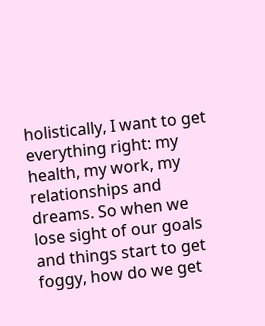holistically, I want to get everything right: my health, my work, my relationships and dreams. So when we lose sight of our goals and things start to get foggy, how do we get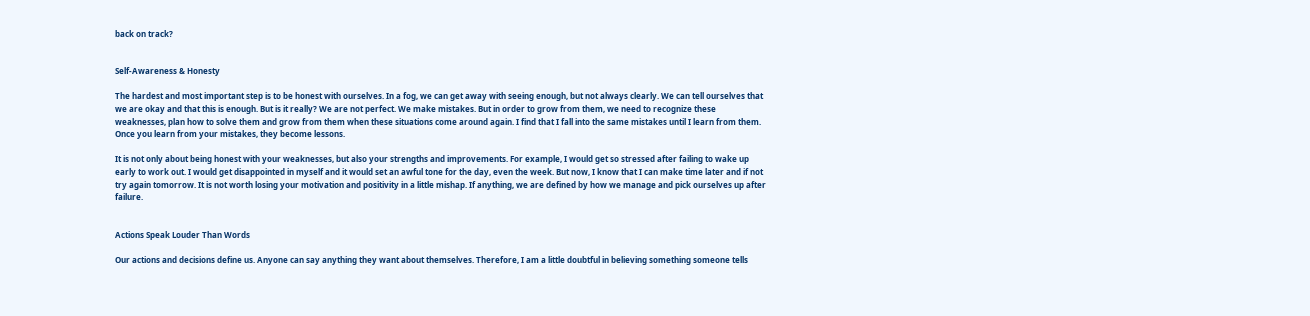back on track?


Self-Awareness & Honesty

The hardest and most important step is to be honest with ourselves. In a fog, we can get away with seeing enough, but not always clearly. We can tell ourselves that we are okay and that this is enough. But is it really? We are not perfect. We make mistakes. But in order to grow from them, we need to recognize these weaknesses, plan how to solve them and grow from them when these situations come around again. I find that I fall into the same mistakes until I learn from them. Once you learn from your mistakes, they become lessons.

It is not only about being honest with your weaknesses, but also your strengths and improvements. For example, I would get so stressed after failing to wake up early to work out. I would get disappointed in myself and it would set an awful tone for the day, even the week. But now, I know that I can make time later and if not try again tomorrow. It is not worth losing your motivation and positivity in a little mishap. If anything, we are defined by how we manage and pick ourselves up after failure.


Actions Speak Louder Than Words

Our actions and decisions define us. Anyone can say anything they want about themselves. Therefore, I am a little doubtful in believing something someone tells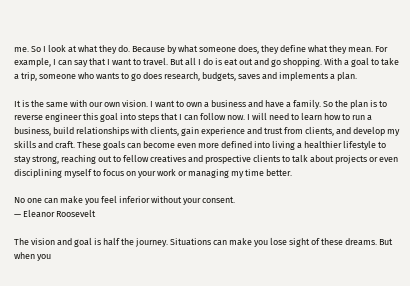me. So I look at what they do. Because by what someone does, they define what they mean. For example, I can say that I want to travel. But all I do is eat out and go shopping. With a goal to take a trip, someone who wants to go does research, budgets, saves and implements a plan.

It is the same with our own vision. I want to own a business and have a family. So the plan is to reverse engineer this goal into steps that I can follow now. I will need to learn how to run a business, build relationships with clients, gain experience and trust from clients, and develop my skills and craft. These goals can become even more defined into living a healthier lifestyle to stay strong, reaching out to fellow creatives and prospective clients to talk about projects or even disciplining myself to focus on your work or managing my time better.

No one can make you feel inferior without your consent.
— Eleanor Roosevelt

The vision and goal is half the journey. Situations can make you lose sight of these dreams. But when you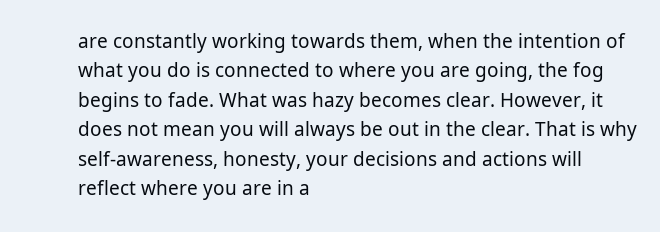are constantly working towards them, when the intention of what you do is connected to where you are going, the fog begins to fade. What was hazy becomes clear. However, it does not mean you will always be out in the clear. That is why self-awareness, honesty, your decisions and actions will reflect where you are in a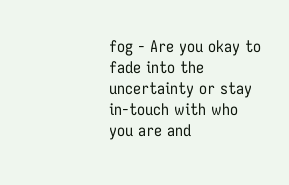fog - Are you okay to fade into the uncertainty or stay in-touch with who you are and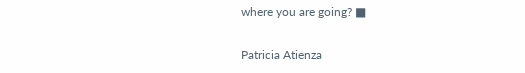where you are going? ■

Patricia Atienza